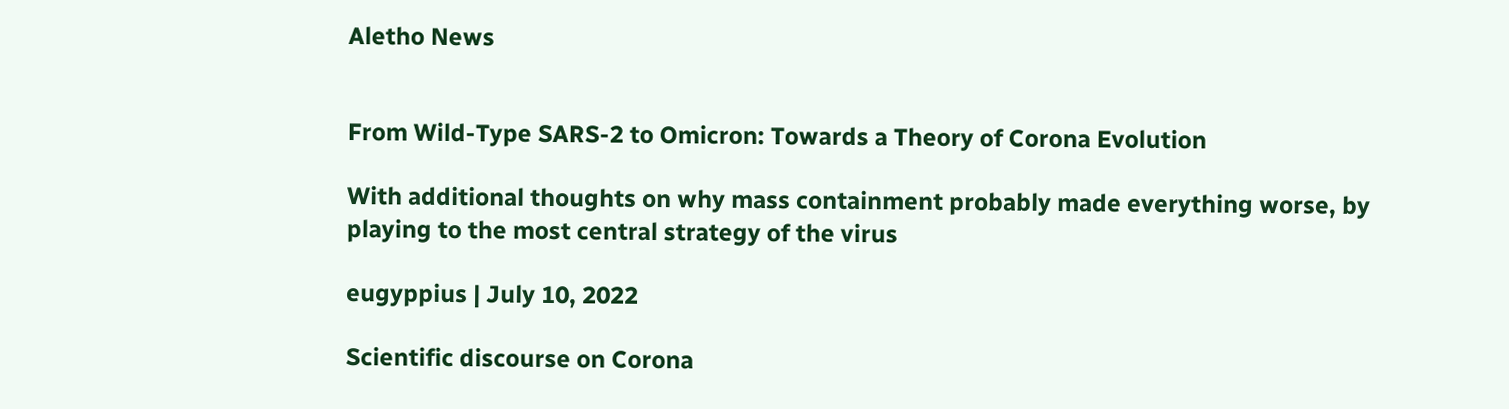Aletho News


From Wild-Type SARS-2 to Omicron: Towards a Theory of Corona Evolution

With additional thoughts on why mass containment probably made everything worse, by playing to the most central strategy of the virus

eugyppius | July 10, 2022

Scientific discourse on Corona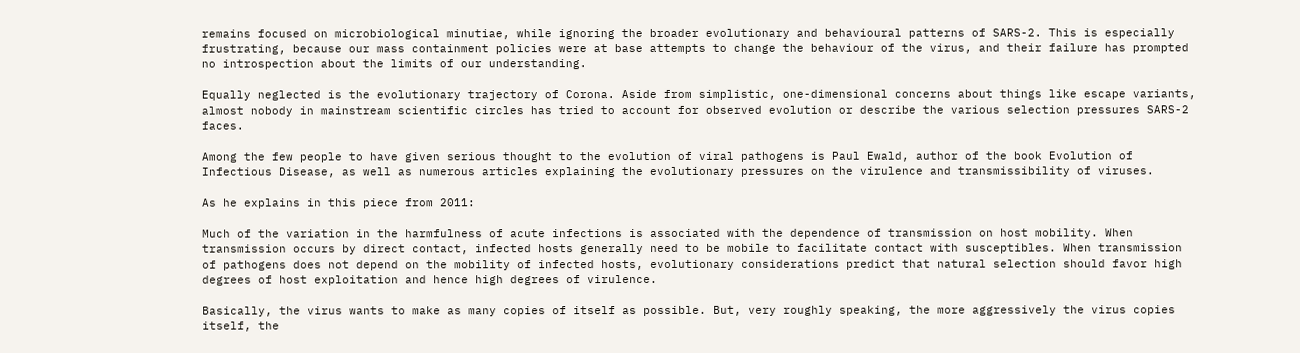remains focused on microbiological minutiae, while ignoring the broader evolutionary and behavioural patterns of SARS-2. This is especially frustrating, because our mass containment policies were at base attempts to change the behaviour of the virus, and their failure has prompted no introspection about the limits of our understanding.

Equally neglected is the evolutionary trajectory of Corona. Aside from simplistic, one-dimensional concerns about things like escape variants, almost nobody in mainstream scientific circles has tried to account for observed evolution or describe the various selection pressures SARS-2 faces.

Among the few people to have given serious thought to the evolution of viral pathogens is Paul Ewald, author of the book Evolution of Infectious Disease, as well as numerous articles explaining the evolutionary pressures on the virulence and transmissibility of viruses.

As he explains in this piece from 2011:

Much of the variation in the harmfulness of acute infections is associated with the dependence of transmission on host mobility. When transmission occurs by direct contact, infected hosts generally need to be mobile to facilitate contact with susceptibles. When transmission of pathogens does not depend on the mobility of infected hosts, evolutionary considerations predict that natural selection should favor high degrees of host exploitation and hence high degrees of virulence.

Basically, the virus wants to make as many copies of itself as possible. But, very roughly speaking, the more aggressively the virus copies itself, the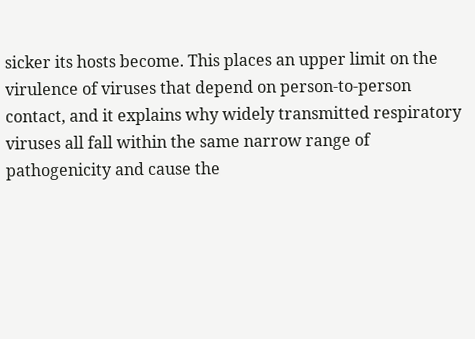sicker its hosts become. This places an upper limit on the virulence of viruses that depend on person-to-person contact, and it explains why widely transmitted respiratory viruses all fall within the same narrow range of pathogenicity and cause the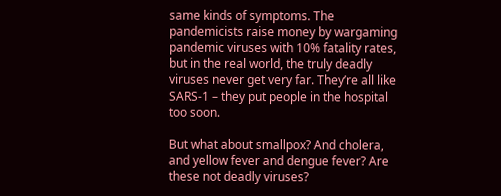same kinds of symptoms. The pandemicists raise money by wargaming pandemic viruses with 10% fatality rates, but in the real world, the truly deadly viruses never get very far. They’re all like SARS-1 – they put people in the hospital too soon.

But what about smallpox? And cholera, and yellow fever and dengue fever? Are these not deadly viruses?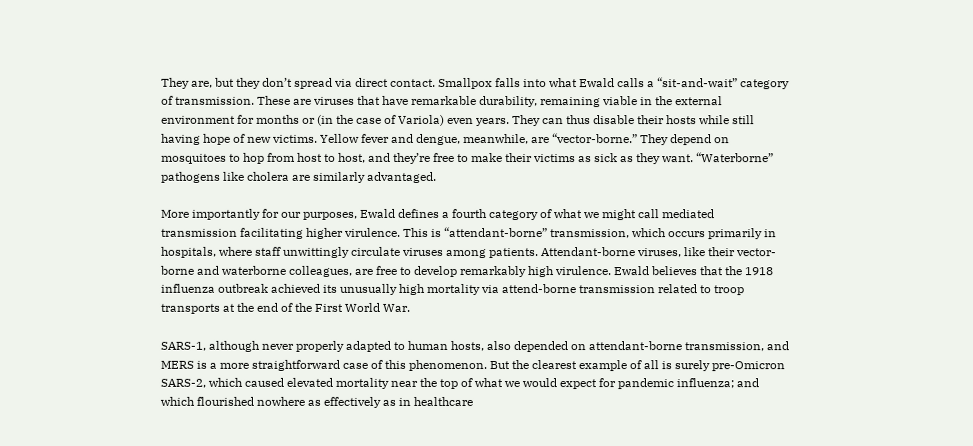They are, but they don’t spread via direct contact. Smallpox falls into what Ewald calls a “sit-and-wait” category of transmission. These are viruses that have remarkable durability, remaining viable in the external environment for months or (in the case of Variola) even years. They can thus disable their hosts while still having hope of new victims. Yellow fever and dengue, meanwhile, are “vector-borne.” They depend on mosquitoes to hop from host to host, and they’re free to make their victims as sick as they want. “Waterborne” pathogens like cholera are similarly advantaged.

More importantly for our purposes, Ewald defines a fourth category of what we might call mediated transmission facilitating higher virulence. This is “attendant-borne” transmission, which occurs primarily in hospitals, where staff unwittingly circulate viruses among patients. Attendant-borne viruses, like their vector-borne and waterborne colleagues, are free to develop remarkably high virulence. Ewald believes that the 1918 influenza outbreak achieved its unusually high mortality via attend-borne transmission related to troop transports at the end of the First World War.

SARS-1, although never properly adapted to human hosts, also depended on attendant-borne transmission, and MERS is a more straightforward case of this phenomenon. But the clearest example of all is surely pre-Omicron SARS-2, which caused elevated mortality near the top of what we would expect for pandemic influenza; and which flourished nowhere as effectively as in healthcare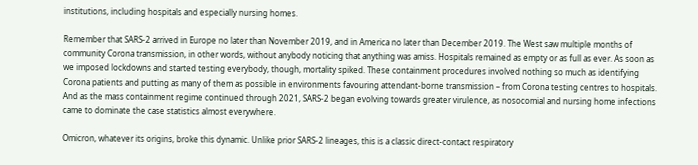institutions, including hospitals and especially nursing homes.

Remember that SARS-2 arrived in Europe no later than November 2019, and in America no later than December 2019. The West saw multiple months of community Corona transmission, in other words, without anybody noticing that anything was amiss. Hospitals remained as empty or as full as ever. As soon as we imposed lockdowns and started testing everybody, though, mortality spiked. These containment procedures involved nothing so much as identifying Corona patients and putting as many of them as possible in environments favouring attendant-borne transmission – from Corona testing centres to hospitals. And as the mass containment regime continued through 2021, SARS-2 began evolving towards greater virulence, as nosocomial and nursing home infections came to dominate the case statistics almost everywhere.

Omicron, whatever its origins, broke this dynamic. Unlike prior SARS-2 lineages, this is a classic direct-contact respiratory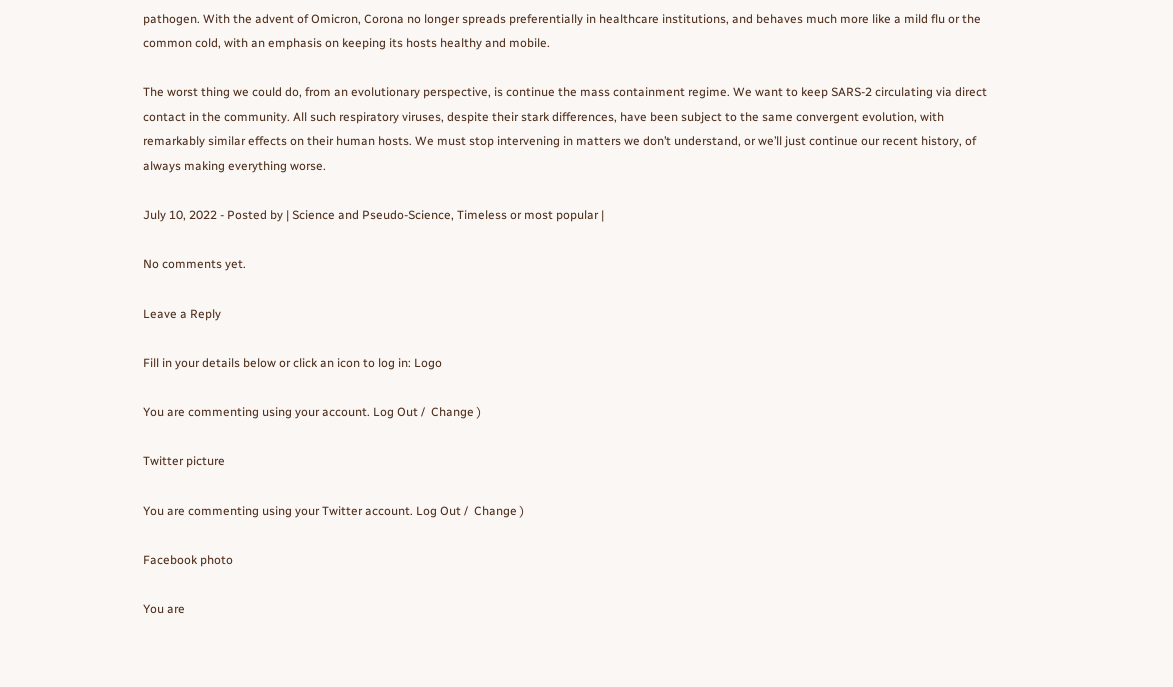pathogen. With the advent of Omicron, Corona no longer spreads preferentially in healthcare institutions, and behaves much more like a mild flu or the common cold, with an emphasis on keeping its hosts healthy and mobile.

The worst thing we could do, from an evolutionary perspective, is continue the mass containment regime. We want to keep SARS-2 circulating via direct contact in the community. All such respiratory viruses, despite their stark differences, have been subject to the same convergent evolution, with remarkably similar effects on their human hosts. We must stop intervening in matters we don’t understand, or we’ll just continue our recent history, of always making everything worse.

July 10, 2022 - Posted by | Science and Pseudo-Science, Timeless or most popular |

No comments yet.

Leave a Reply

Fill in your details below or click an icon to log in: Logo

You are commenting using your account. Log Out /  Change )

Twitter picture

You are commenting using your Twitter account. Log Out /  Change )

Facebook photo

You are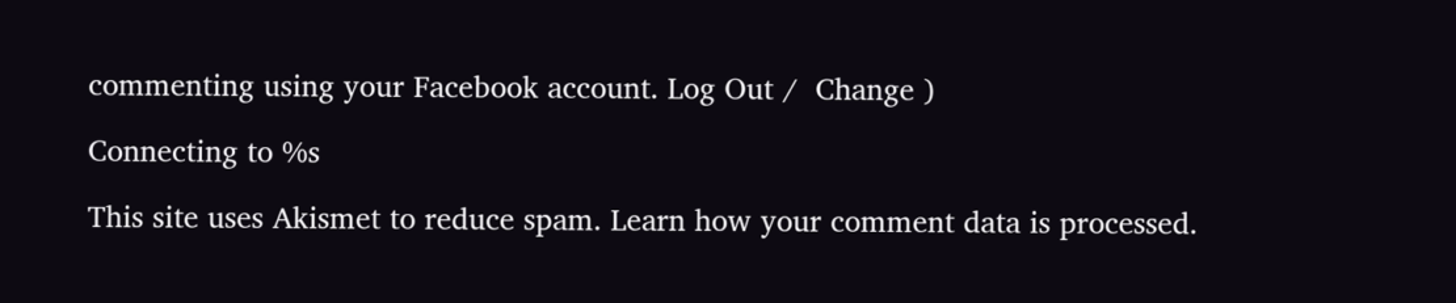commenting using your Facebook account. Log Out /  Change )

Connecting to %s

This site uses Akismet to reduce spam. Learn how your comment data is processed.